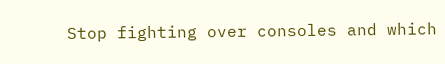Stop fighting over consoles and which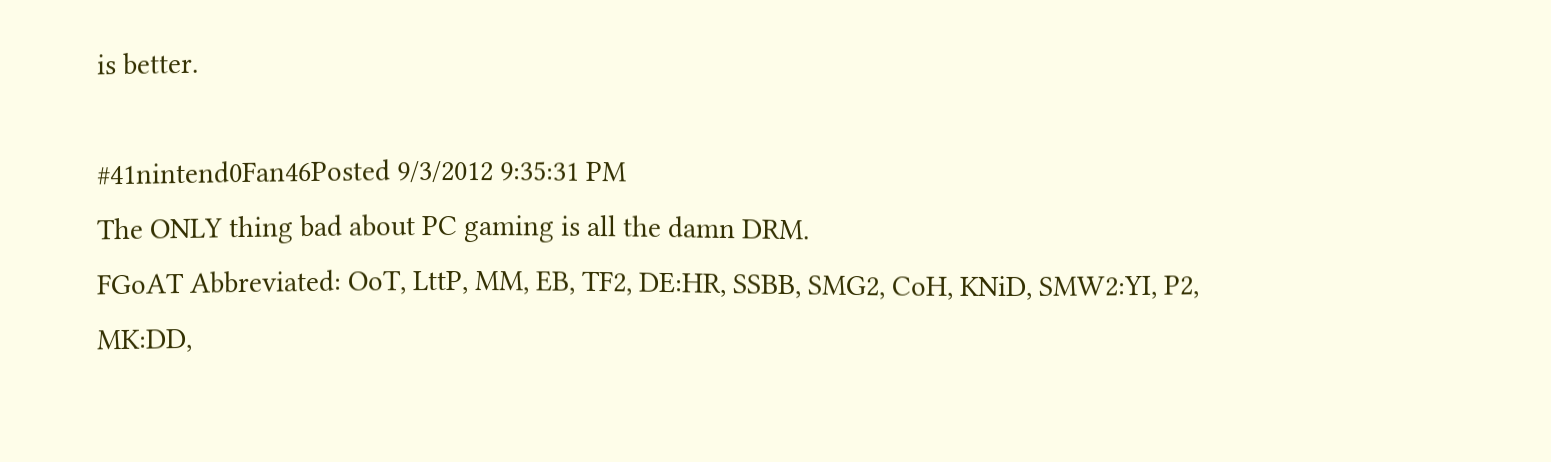is better.

#41nintend0Fan46Posted 9/3/2012 9:35:31 PM
The ONLY thing bad about PC gaming is all the damn DRM.
FGoAT Abbreviated: OoT, LttP, MM, EB, TF2, DE:HR, SSBB, SMG2, CoH, KNiD, SMW2:YI, P2, MK:DD,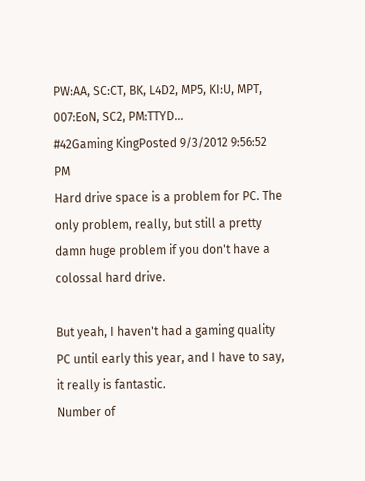PW:AA, SC:CT, BK, L4D2, MP5, KI:U, MPT, 007:EoN, SC2, PM:TTYD...
#42Gaming KingPosted 9/3/2012 9:56:52 PM
Hard drive space is a problem for PC. The only problem, really, but still a pretty damn huge problem if you don't have a colossal hard drive.

But yeah, I haven't had a gaming quality PC until early this year, and I have to say, it really is fantastic.
Number of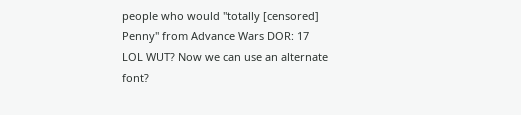people who would "totally [censored] Penny" from Advance Wars DOR: 17
LOL WUT? Now we can use an alternate font?